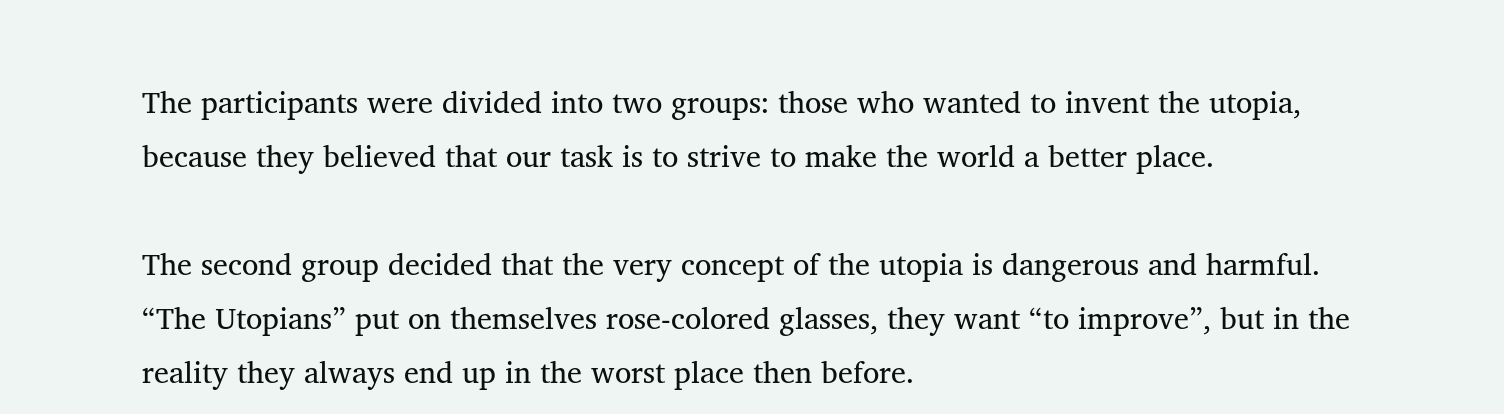The participants were divided into two groups: those who wanted to invent the utopia, because they believed that our task is to strive to make the world a better place.

The second group decided that the very concept of the utopia is dangerous and harmful. “The Utopians” put on themselves rose-colored glasses, they want “to improve”, but in the reality they always end up in the worst place then before.